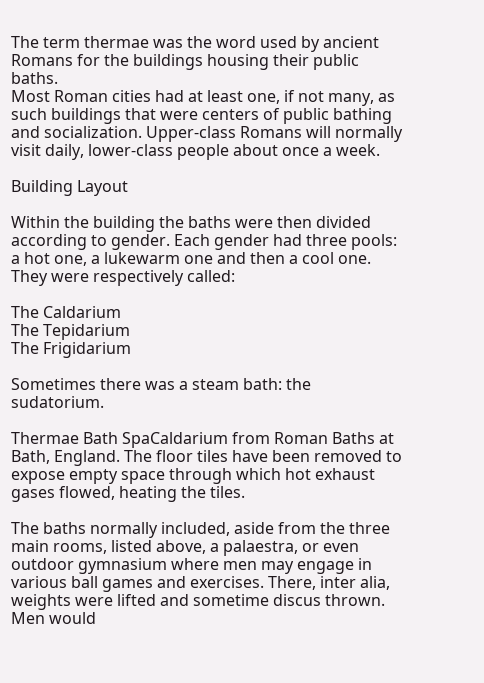The term thermae was the word used by ancient Romans for the buildings housing their public baths.
Most Roman cities had at least one, if not many, as such buildings that were centers of public bathing and socialization. Upper-class Romans will normally visit daily, lower-class people about once a week.

Building Layout

Within the building the baths were then divided according to gender. Each gender had three pools: a hot one, a lukewarm one and then a cool one. They were respectively called:

The Caldarium
The Tepidarium
The Frigidarium

Sometimes there was a steam bath: the sudatorium.

Thermae Bath SpaCaldarium from Roman Baths at Bath, England. The floor tiles have been removed to expose empty space through which hot exhaust gases flowed, heating the tiles.

The baths normally included, aside from the three main rooms, listed above, a palaestra, or even outdoor gymnasium where men may engage in various ball games and exercises. There, inter alia, weights were lifted and sometime discus thrown.
Men would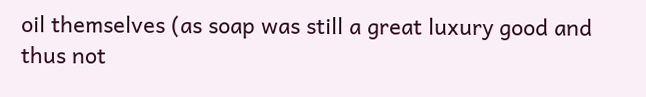oil themselves (as soap was still a great luxury good and thus not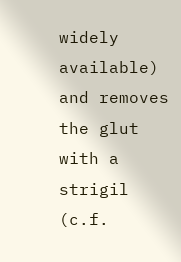widely available) and removes the glut with a strigil (c.f.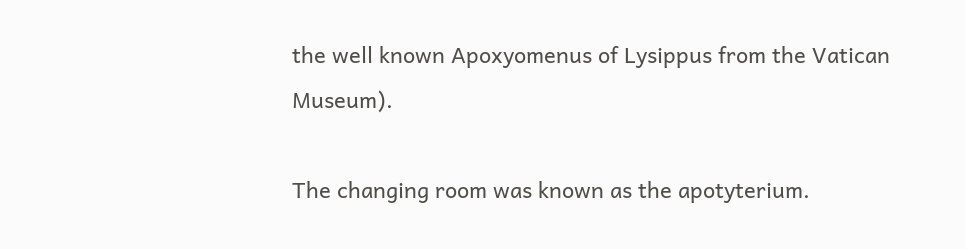the well known Apoxyomenus of Lysippus from the Vatican Museum).

The changing room was known as the apotyterium.